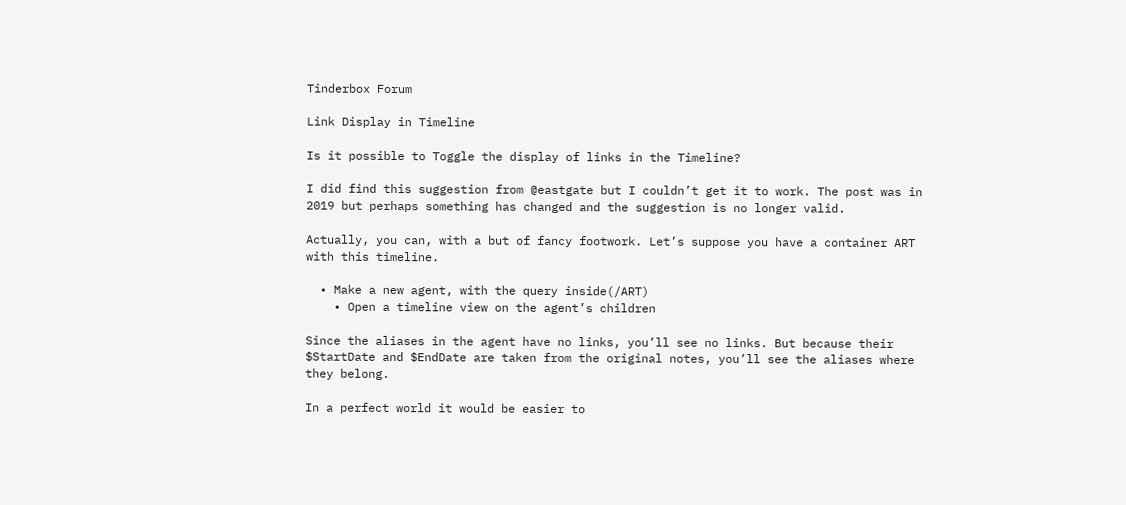Tinderbox Forum

Link Display in Timeline

Is it possible to Toggle the display of links in the Timeline?

I did find this suggestion from @eastgate but I couldn’t get it to work. The post was in 2019 but perhaps something has changed and the suggestion is no longer valid.

Actually, you can, with a but of fancy footwork. Let’s suppose you have a container ART with this timeline.

  • Make a new agent, with the query inside(/ART)
    • Open a timeline view on the agent’s children

Since the aliases in the agent have no links, you’ll see no links. But because their $StartDate and $EndDate are taken from the original notes, you’ll see the aliases where they belong.

In a perfect world it would be easier to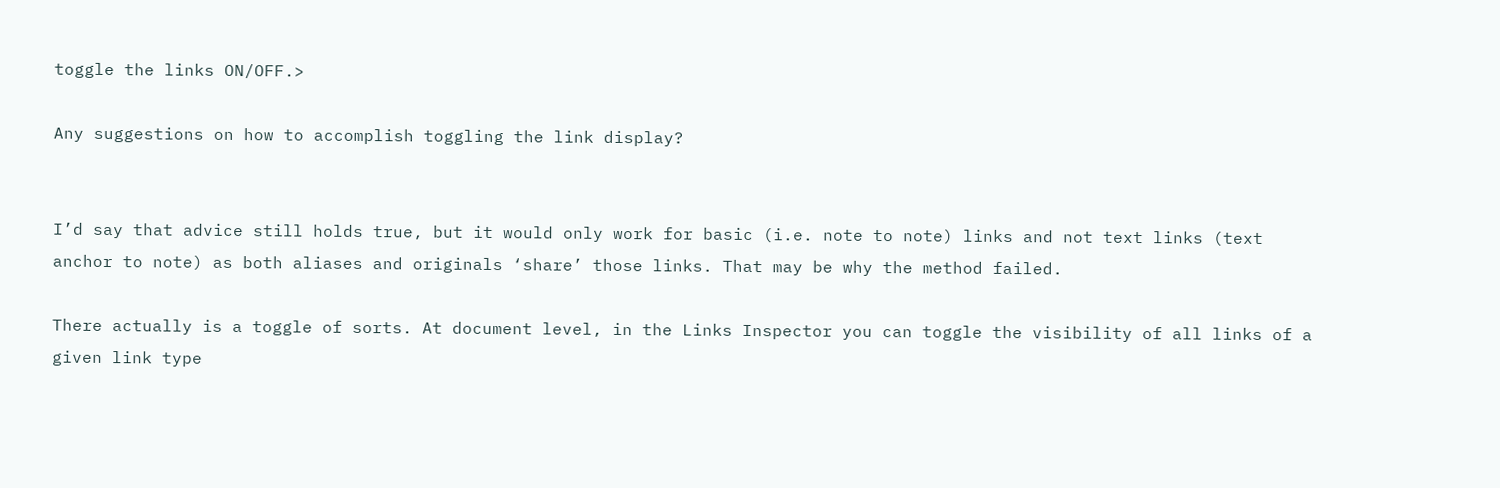toggle the links ON/OFF.>

Any suggestions on how to accomplish toggling the link display?


I’d say that advice still holds true, but it would only work for basic (i.e. note to note) links and not text links (text anchor to note) as both aliases and originals ‘share’ those links. That may be why the method failed.

There actually is a toggle of sorts. At document level, in the Links Inspector you can toggle the visibility of all links of a given link type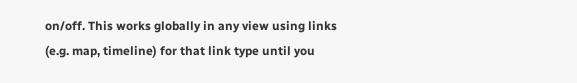on/off. This works globally in any view using links (e.g. map, timeline) for that link type until you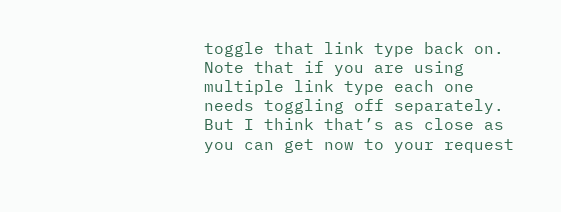toggle that link type back on. Note that if you are using multiple link type each one needs toggling off separately. But I think that’s as close as you can get now to your request